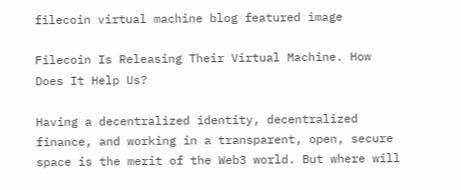filecoin virtual machine blog featured image

Filecoin Is Releasing Their Virtual Machine. How Does It Help Us?

Having a decentralized identity, decentralized finance, and working in a transparent, open, secure space is the merit of the Web3 world. But where will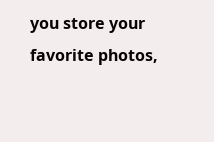you store your favorite photos,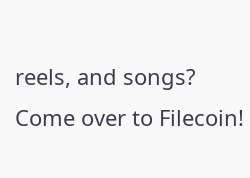reels, and songs? Come over to Filecoin!